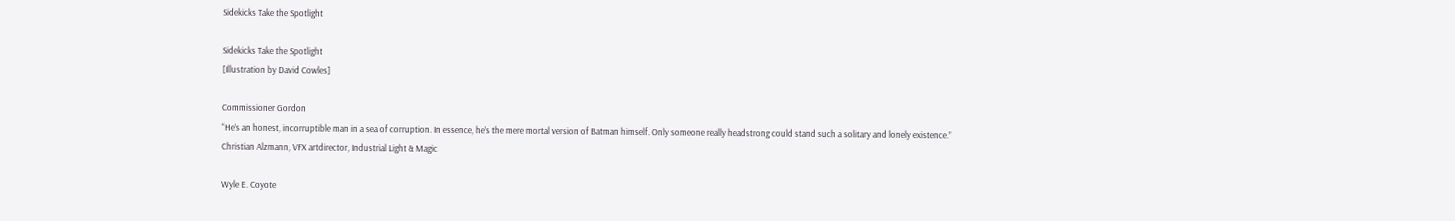Sidekicks Take the Spotlight

Sidekicks Take the Spotlight
[Illustration by David Cowles]

Commissioner Gordon
“He’s an honest, incorruptible man in a sea of corruption. In essence, he’s the mere mortal version of Batman himself. Only someone really headstrong could stand such a solitary and lonely existence.”
Christian Alzmann, VFX artdirector, Industrial Light & Magic

Wyle E. Coyote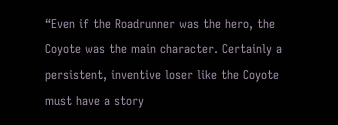“Even if the Roadrunner was the hero, the Coyote was the main character. Certainly a persistent, inventive loser like the Coyote must have a story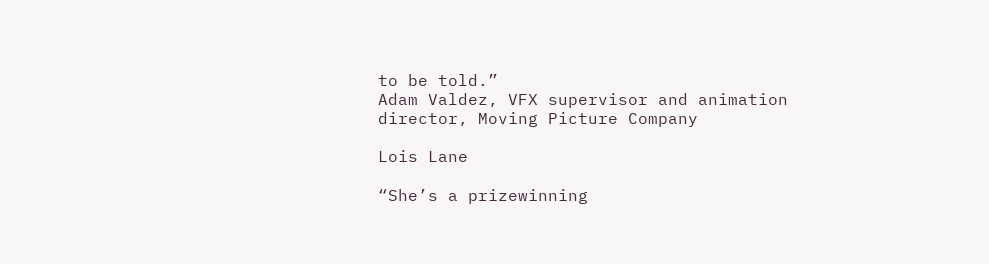to be told.”
Adam Valdez, VFX supervisor and animation director, Moving Picture Company

Lois Lane

“She’s a prizewinning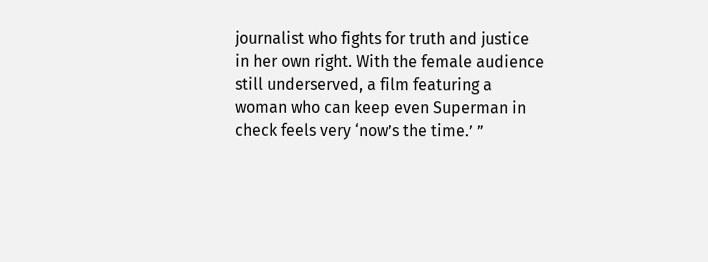journalist who fights for truth and justice in her own right. With the female audience still underserved, a film featuring a woman who can keep even Superman in check feels very ‘now’s the time.’ ”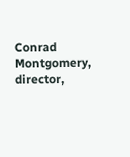Conrad Montgomery, director,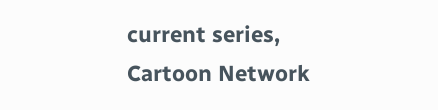current series, Cartoon Network